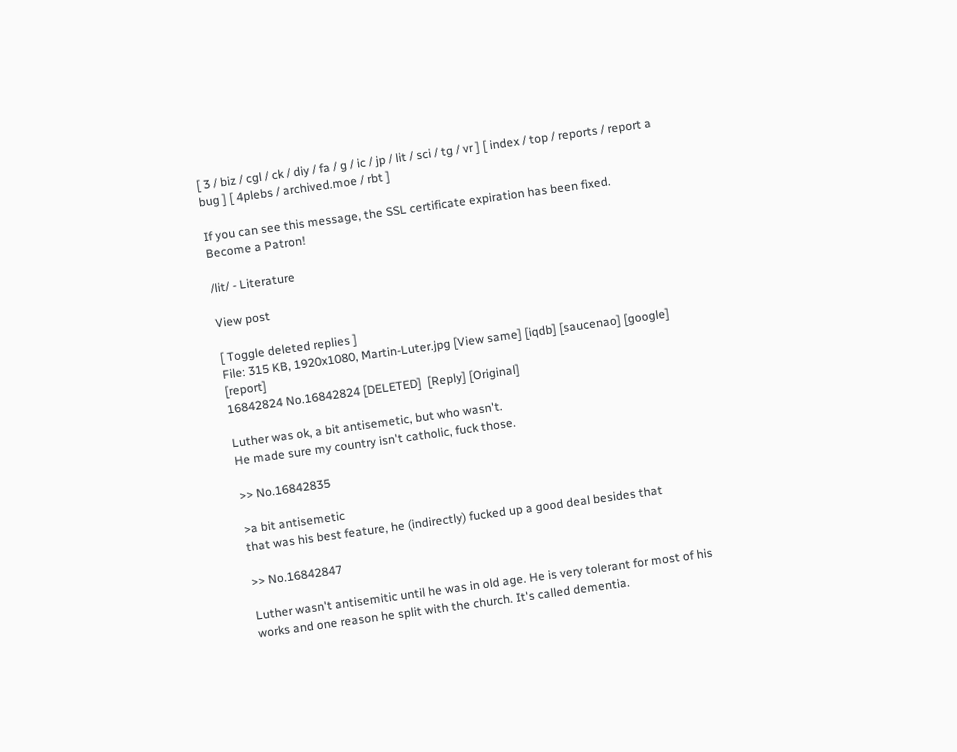[ 3 / biz / cgl / ck / diy / fa / g / ic / jp / lit / sci / tg / vr ] [ index / top / reports / report a bug ] [ 4plebs / archived.moe / rbt ]

If you can see this message, the SSL certificate expiration has been fixed.
Become a Patron!

/lit/ - Literature

View post

[ Toggle deleted replies ]
File: 315 KB, 1920x1080, Martin-Luter.jpg [View same] [iqdb] [saucenao] [google] [report]
16842824 No.16842824 [DELETED]  [Reply] [Original]

Luther was ok, a bit antisemetic, but who wasn't.
He made sure my country isn't catholic, fuck those.

>> No.16842835

>a bit antisemetic
that was his best feature, he (indirectly) fucked up a good deal besides that

>> No.16842847

Luther wasn't antisemitic until he was in old age. He is very tolerant for most of his works and one reason he split with the church. It's called dementia.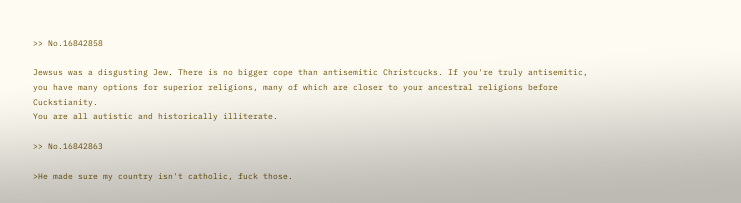>> No.16842858

Jewsus was a disgusting Jew. There is no bigger cope than antisemitic Christcucks. If you're truly antisemitic, you have many options for superior religions, many of which are closer to your ancestral religions before Cuckstianity.
You are all autistic and historically illiterate.

>> No.16842863

>He made sure my country isn't catholic, fuck those.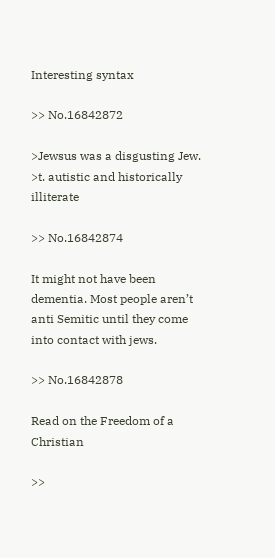Interesting syntax

>> No.16842872

>Jewsus was a disgusting Jew.
>t. autistic and historically illiterate

>> No.16842874

It might not have been dementia. Most people aren’t anti Semitic until they come into contact with jews.

>> No.16842878

Read on the Freedom of a Christian

>>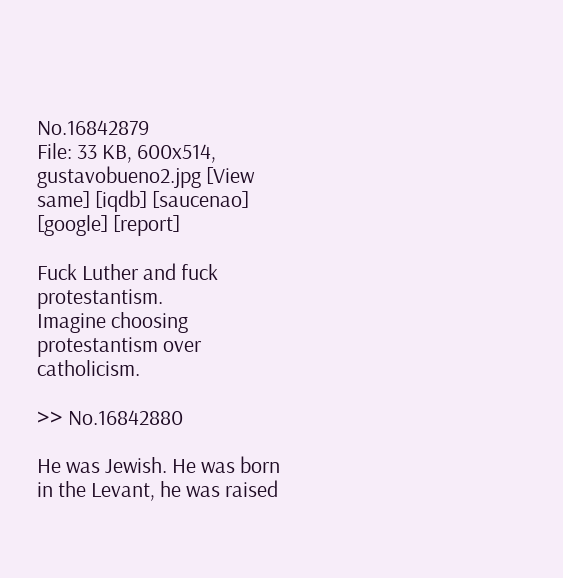No.16842879
File: 33 KB, 600x514, gustavobueno2.jpg [View same] [iqdb] [saucenao] [google] [report]

Fuck Luther and fuck protestantism.
Imagine choosing protestantism over catholicism.

>> No.16842880

He was Jewish. He was born in the Levant, he was raised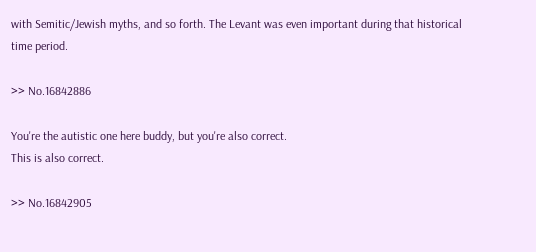with Semitic/Jewish myths, and so forth. The Levant was even important during that historical time period.

>> No.16842886

You're the autistic one here buddy, but you're also correct.
This is also correct.

>> No.16842905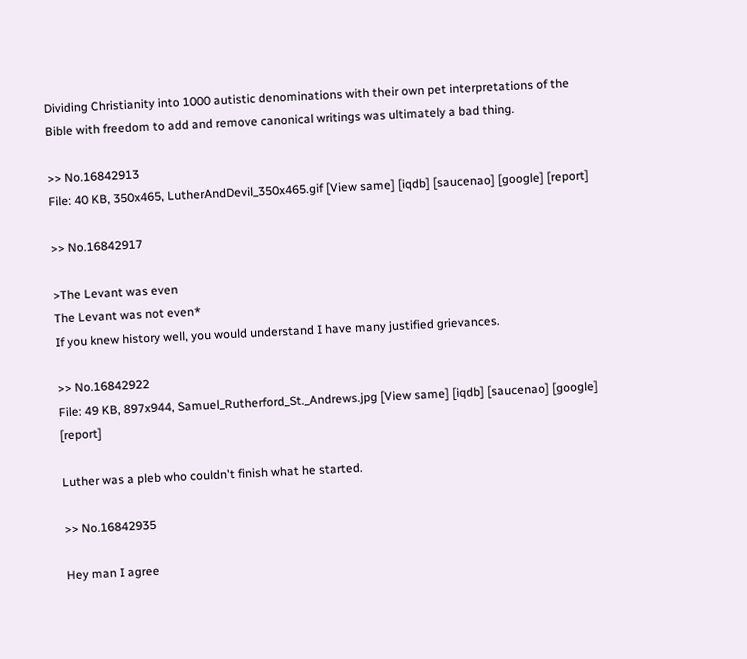Dividing Christianity into 1000 autistic denominations with their own pet interpretations of the Bible with freedom to add and remove canonical writings was ultimately a bad thing.

>> No.16842913
File: 40 KB, 350x465, LutherAndDevil_350x465.gif [View same] [iqdb] [saucenao] [google] [report]

>> No.16842917

>The Levant was even
The Levant was not even*
If you knew history well, you would understand I have many justified grievances.

>> No.16842922
File: 49 KB, 897x944, Samuel_Rutherford_St._Andrews.jpg [View same] [iqdb] [saucenao] [google] [report]

Luther was a pleb who couldn't finish what he started.

>> No.16842935

Hey man I agree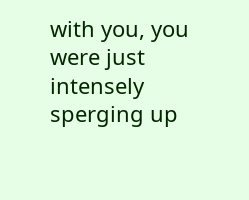with you, you were just intensely sperging up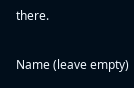there.

Name (leave empty)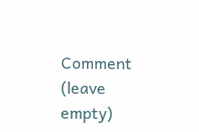Comment (leave empty)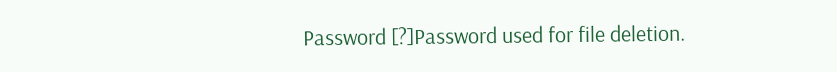Password [?]Password used for file deletion.